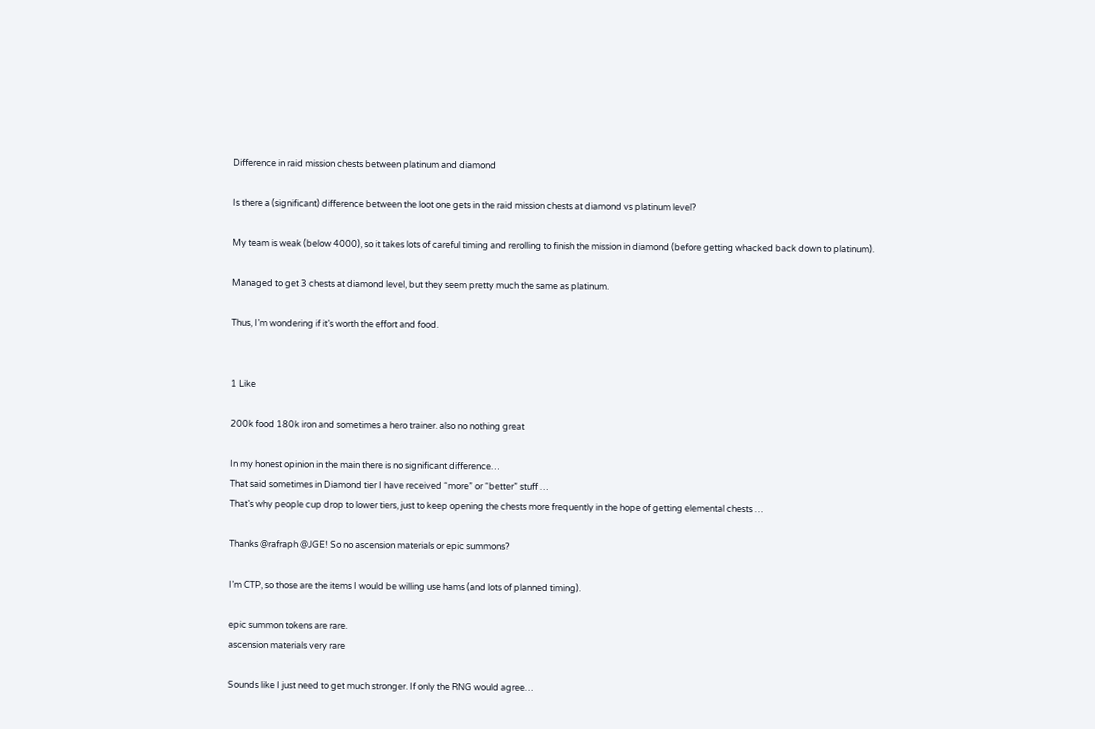Difference in raid mission chests between platinum and diamond

Is there a (significant) difference between the loot one gets in the raid mission chests at diamond vs platinum level?

My team is weak (below 4000), so it takes lots of careful timing and rerolling to finish the mission in diamond (before getting whacked back down to platinum).

Managed to get 3 chests at diamond level, but they seem pretty much the same as platinum.

Thus, I’m wondering if it’s worth the effort and food.


1 Like

200k food 180k iron and sometimes a hero trainer. also no nothing great

In my honest opinion in the main there is no significant difference…
That said sometimes in Diamond tier I have received “more” or “better” stuff …
That’s why people cup drop to lower tiers, just to keep opening the chests more frequently in the hope of getting elemental chests …

Thanks @rafraph @JGE! So no ascension materials or epic summons?

I’m CTP, so those are the items I would be willing use hams (and lots of planned timing).

epic summon tokens are rare.
ascension materials very rare

Sounds like I just need to get much stronger. If only the RNG would agree…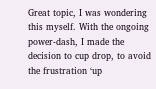Great topic, I was wondering this myself. With the ongoing power-dash, I made the decision to cup drop, to avoid the frustration ‘up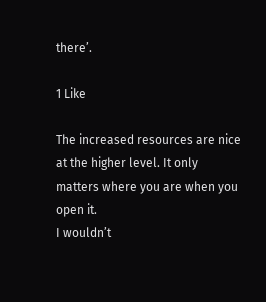there’.

1 Like

The increased resources are nice at the higher level. It only matters where you are when you open it.
I wouldn’t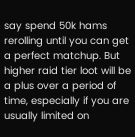say spend 50k hams rerolling until you can get a perfect matchup. But higher raid tier loot will be a plus over a period of time, especially if you are usually limited on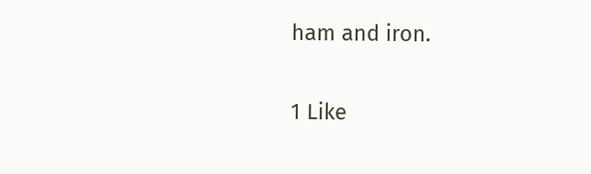ham and iron.

1 Like